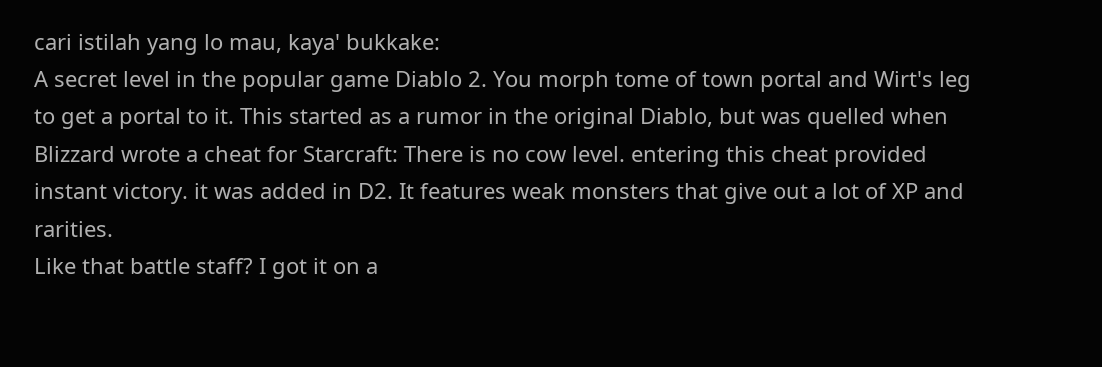cari istilah yang lo mau, kaya' bukkake:
A secret level in the popular game Diablo 2. You morph tome of town portal and Wirt's leg to get a portal to it. This started as a rumor in the original Diablo, but was quelled when Blizzard wrote a cheat for Starcraft: There is no cow level. entering this cheat provided instant victory. it was added in D2. It features weak monsters that give out a lot of XP and rarities.
Like that battle staff? I got it on a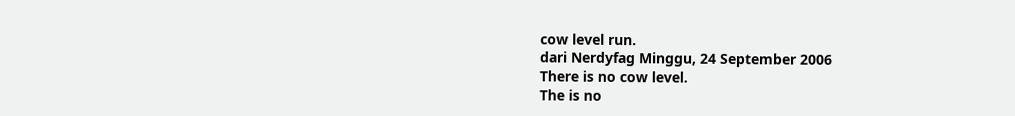cow level run.
dari Nerdyfag Minggu, 24 September 2006
There is no cow level.
The is no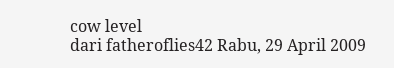cow level
dari fatheroflies42 Rabu, 29 April 2009